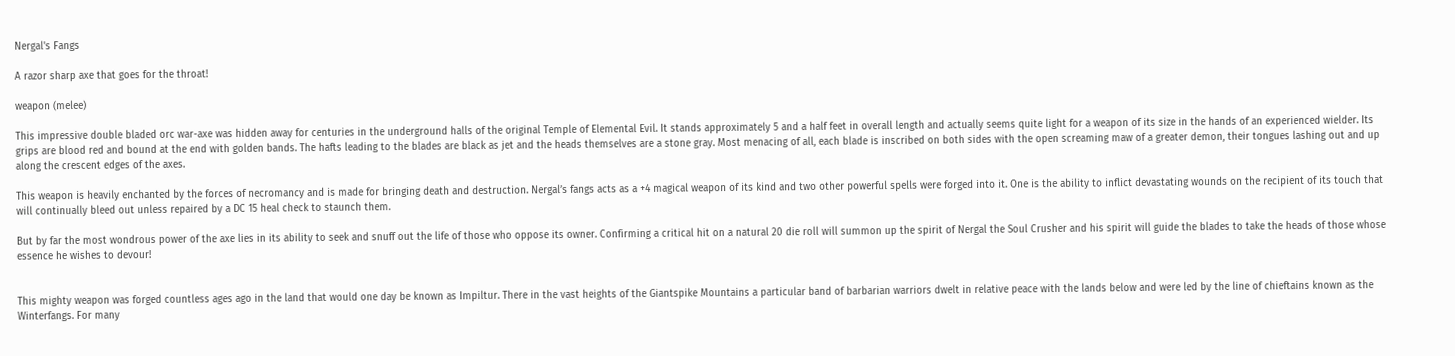Nergal's Fangs

A razor sharp axe that goes for the throat!

weapon (melee)

This impressive double bladed orc war-axe was hidden away for centuries in the underground halls of the original Temple of Elemental Evil. It stands approximately 5 and a half feet in overall length and actually seems quite light for a weapon of its size in the hands of an experienced wielder. Its grips are blood red and bound at the end with golden bands. The hafts leading to the blades are black as jet and the heads themselves are a stone gray. Most menacing of all, each blade is inscribed on both sides with the open screaming maw of a greater demon, their tongues lashing out and up along the crescent edges of the axes.

This weapon is heavily enchanted by the forces of necromancy and is made for bringing death and destruction. Nergal’s fangs acts as a +4 magical weapon of its kind and two other powerful spells were forged into it. One is the ability to inflict devastating wounds on the recipient of its touch that will continually bleed out unless repaired by a DC 15 heal check to staunch them.

But by far the most wondrous power of the axe lies in its ability to seek and snuff out the life of those who oppose its owner. Confirming a critical hit on a natural 20 die roll will summon up the spirit of Nergal the Soul Crusher and his spirit will guide the blades to take the heads of those whose essence he wishes to devour!


This mighty weapon was forged countless ages ago in the land that would one day be known as Impiltur. There in the vast heights of the Giantspike Mountains a particular band of barbarian warriors dwelt in relative peace with the lands below and were led by the line of chieftains known as the Winterfangs. For many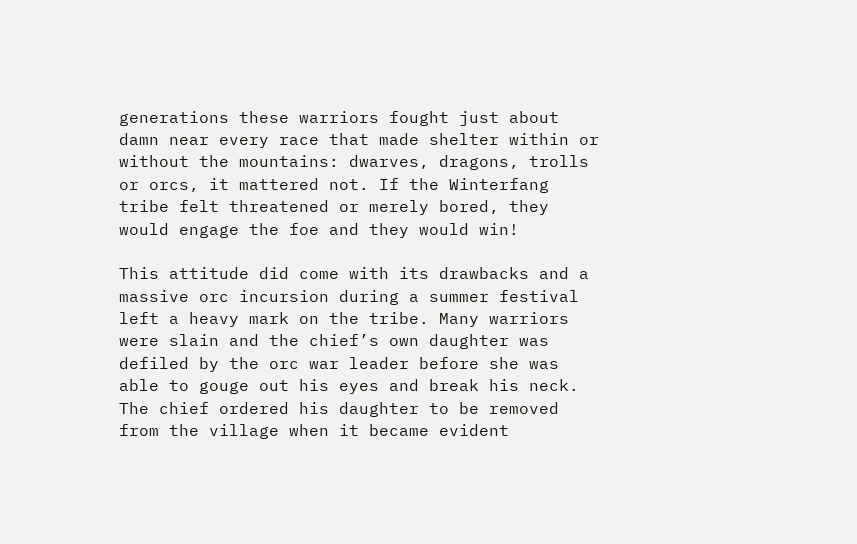generations these warriors fought just about damn near every race that made shelter within or without the mountains: dwarves, dragons, trolls or orcs, it mattered not. If the Winterfang tribe felt threatened or merely bored, they would engage the foe and they would win!

This attitude did come with its drawbacks and a massive orc incursion during a summer festival left a heavy mark on the tribe. Many warriors were slain and the chief’s own daughter was defiled by the orc war leader before she was able to gouge out his eyes and break his neck. The chief ordered his daughter to be removed from the village when it became evident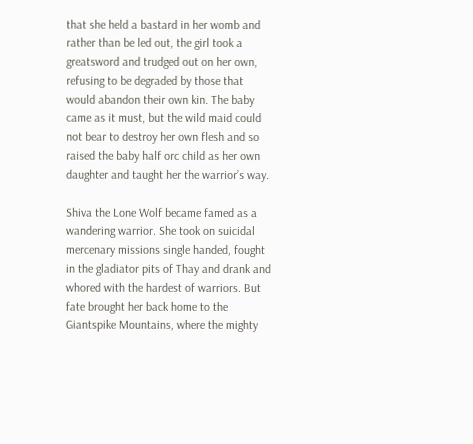that she held a bastard in her womb and rather than be led out, the girl took a greatsword and trudged out on her own, refusing to be degraded by those that would abandon their own kin. The baby came as it must, but the wild maid could not bear to destroy her own flesh and so raised the baby half orc child as her own daughter and taught her the warrior’s way.

Shiva the Lone Wolf became famed as a wandering warrior. She took on suicidal mercenary missions single handed, fought in the gladiator pits of Thay and drank and whored with the hardest of warriors. But fate brought her back home to the Giantspike Mountains, where the mighty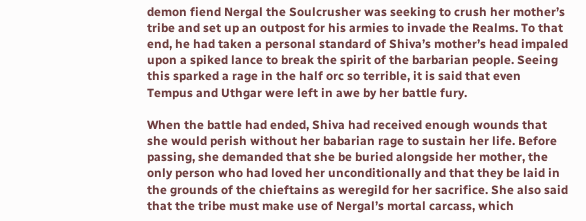demon fiend Nergal the Soulcrusher was seeking to crush her mother’s tribe and set up an outpost for his armies to invade the Realms. To that end, he had taken a personal standard of Shiva’s mother’s head impaled upon a spiked lance to break the spirit of the barbarian people. Seeing this sparked a rage in the half orc so terrible, it is said that even Tempus and Uthgar were left in awe by her battle fury.

When the battle had ended, Shiva had received enough wounds that she would perish without her babarian rage to sustain her life. Before passing, she demanded that she be buried alongside her mother, the only person who had loved her unconditionally and that they be laid in the grounds of the chieftains as weregild for her sacrifice. She also said that the tribe must make use of Nergal’s mortal carcass, which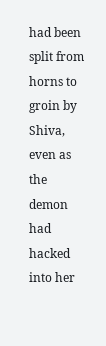had been split from horns to groin by Shiva, even as the demon had hacked into her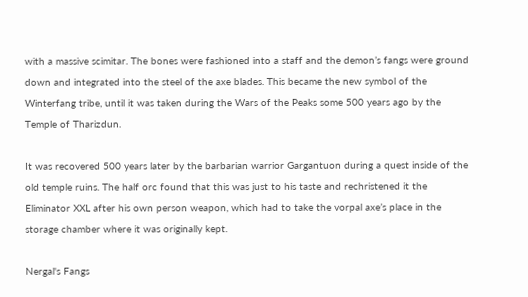with a massive scimitar. The bones were fashioned into a staff and the demon’s fangs were ground down and integrated into the steel of the axe blades. This became the new symbol of the Winterfang tribe, until it was taken during the Wars of the Peaks some 500 years ago by the Temple of Tharizdun.

It was recovered 500 years later by the barbarian warrior Gargantuon during a quest inside of the old temple ruins. The half orc found that this was just to his taste and rechristened it the Eliminator XXL after his own person weapon, which had to take the vorpal axe’s place in the storage chamber where it was originally kept.

Nergal's Fangs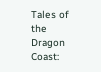Tales of the Dragon Coast: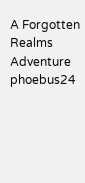A Forgotten Realms Adventure phoebus24